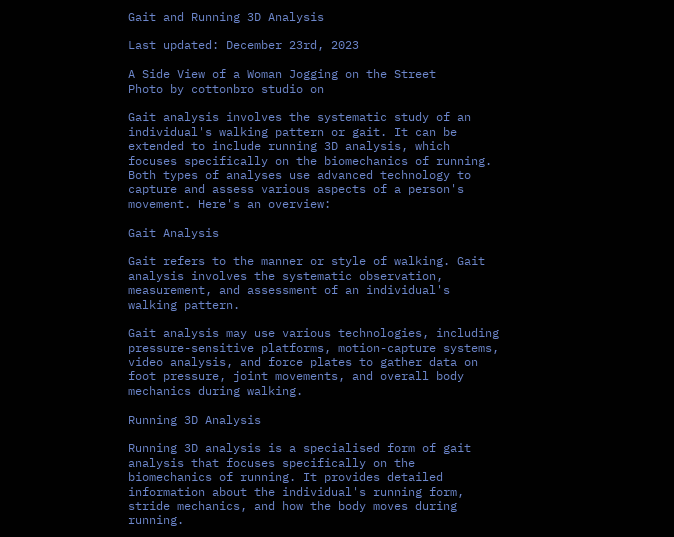Gait and Running 3D Analysis

Last updated: December 23rd, 2023

A Side View of a Woman Jogging on the Street
Photo by cottonbro studio on

Gait analysis involves the systematic study of an individual's walking pattern or gait. It can be extended to include running 3D analysis, which focuses specifically on the biomechanics of running. Both types of analyses use advanced technology to capture and assess various aspects of a person's movement. Here's an overview:

Gait Analysis

Gait refers to the manner or style of walking. Gait analysis involves the systematic observation, measurement, and assessment of an individual's walking pattern.

Gait analysis may use various technologies, including pressure-sensitive platforms, motion-capture systems, video analysis, and force plates to gather data on foot pressure, joint movements, and overall body mechanics during walking.

Running 3D Analysis

Running 3D analysis is a specialised form of gait analysis that focuses specifically on the biomechanics of running. It provides detailed information about the individual's running form, stride mechanics, and how the body moves during running.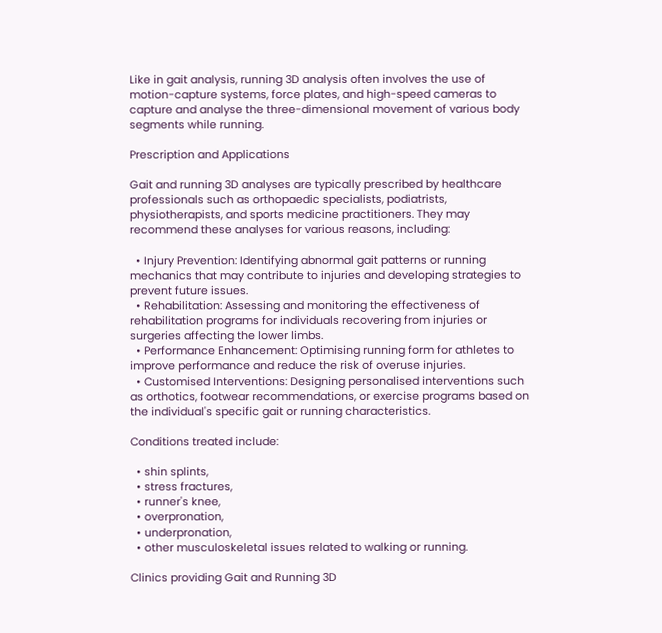Like in gait analysis, running 3D analysis often involves the use of motion-capture systems, force plates, and high-speed cameras to capture and analyse the three-dimensional movement of various body segments while running.

Prescription and Applications

Gait and running 3D analyses are typically prescribed by healthcare professionals such as orthopaedic specialists, podiatrists, physiotherapists, and sports medicine practitioners. They may recommend these analyses for various reasons, including:

  • Injury Prevention: Identifying abnormal gait patterns or running mechanics that may contribute to injuries and developing strategies to prevent future issues.
  • Rehabilitation: Assessing and monitoring the effectiveness of rehabilitation programs for individuals recovering from injuries or surgeries affecting the lower limbs.
  • Performance Enhancement: Optimising running form for athletes to improve performance and reduce the risk of overuse injuries.
  • Customised Interventions: Designing personalised interventions such as orthotics, footwear recommendations, or exercise programs based on the individual's specific gait or running characteristics.

Conditions treated include:

  • shin splints,
  • stress fractures,
  • runner's knee,
  • overpronation,
  • underpronation,
  • other musculoskeletal issues related to walking or running.

Clinics providing Gait and Running 3D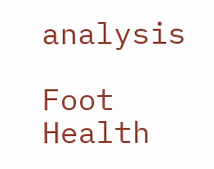analysis

Foot Health